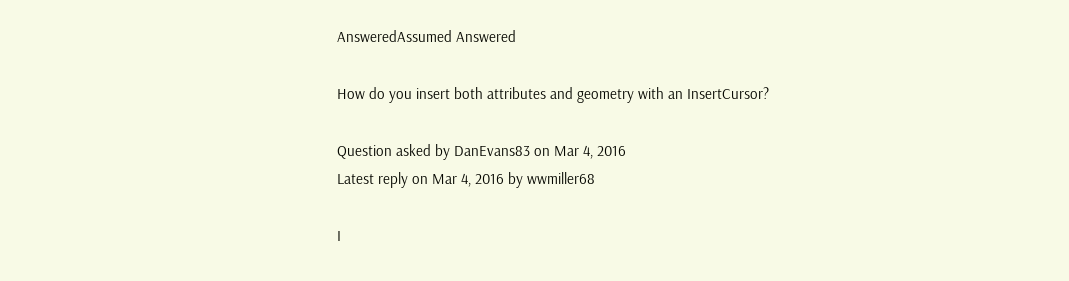AnsweredAssumed Answered

How do you insert both attributes and geometry with an InsertCursor?

Question asked by DanEvans83 on Mar 4, 2016
Latest reply on Mar 4, 2016 by wwmiller68

I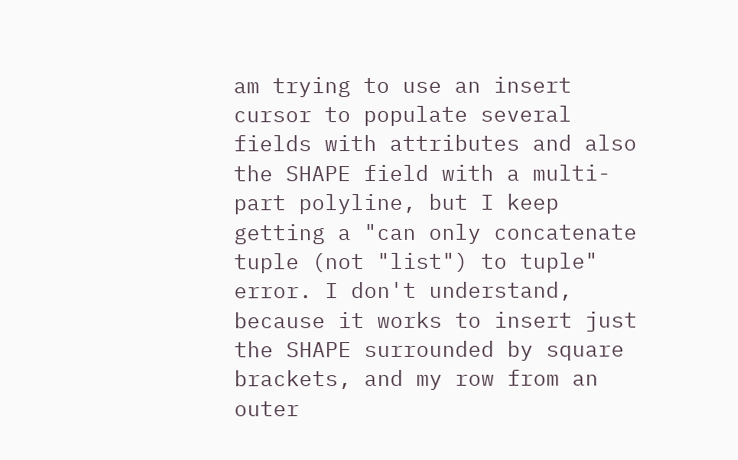am trying to use an insert cursor to populate several fields with attributes and also the SHAPE field with a multi-part polyline, but I keep getting a "can only concatenate tuple (not "list") to tuple" error. I don't understand, because it works to insert just the SHAPE surrounded by square brackets, and my row from an outer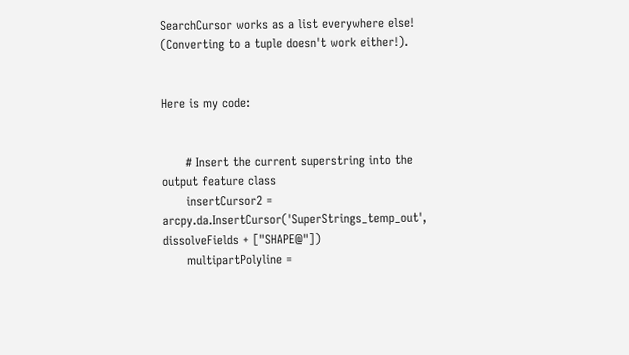SearchCursor works as a list everywhere else! (Converting to a tuple doesn't work either!).


Here is my code:


      # Insert the current superstring into the output feature class
      insertCursor2 = arcpy.da.InsertCursor('SuperStrings_temp_out', dissolveFields + ["SHAPE@"])
      multipartPolyline =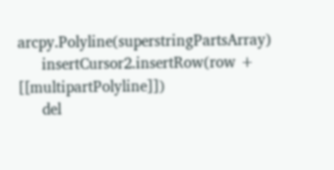arcpy.Polyline(superstringPartsArray)
      insertCursor2.insertRow(row + [[multipartPolyline]])
      del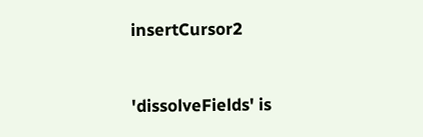insertCursor2


'dissolveFields' is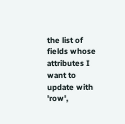the list of fields whose attributes I want to update with 'row',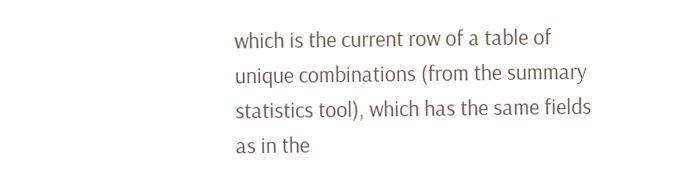which is the current row of a table of unique combinations (from the summary statistics tool), which has the same fields as in the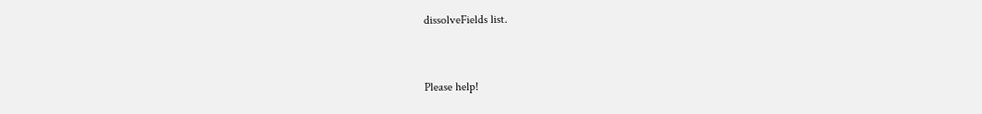dissolveFields list.


Please help!